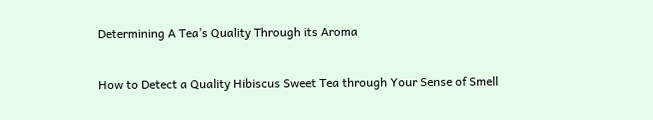Determining A Tea’s Quality Through its Aroma

How to Detect a Quality Hibiscus Sweet Tea through Your Sense of Smell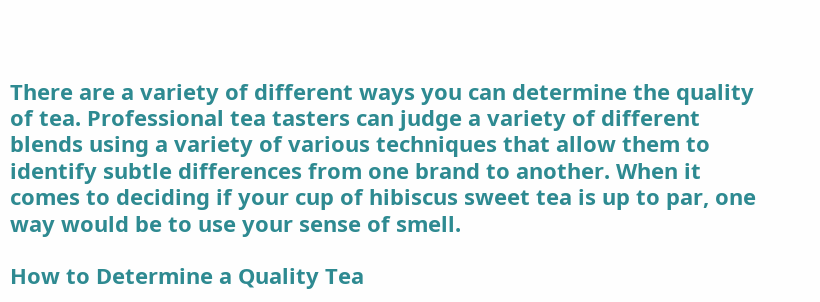There are a variety of different ways you can determine the quality of tea. Professional tea tasters can judge a variety of different blends using a variety of various techniques that allow them to identify subtle differences from one brand to another. When it comes to deciding if your cup of hibiscus sweet tea is up to par, one way would be to use your sense of smell.

How to Determine a Quality Tea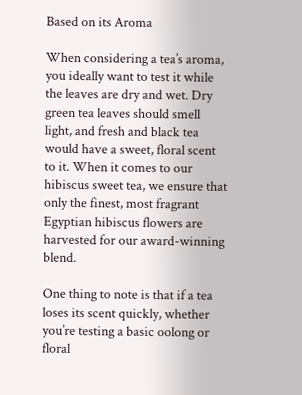Based on its Aroma

When considering a tea’s aroma, you ideally want to test it while the leaves are dry and wet. Dry green tea leaves should smell light, and fresh and black tea would have a sweet, floral scent to it. When it comes to our hibiscus sweet tea, we ensure that only the finest, most fragrant Egyptian hibiscus flowers are harvested for our award-winning blend.

One thing to note is that if a tea loses its scent quickly, whether you’re testing a basic oolong or floral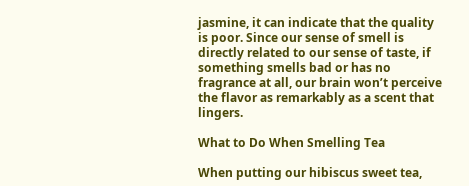jasmine, it can indicate that the quality is poor. Since our sense of smell is directly related to our sense of taste, if something smells bad or has no fragrance at all, our brain won’t perceive the flavor as remarkably as a scent that lingers.

What to Do When Smelling Tea

When putting our hibiscus sweet tea,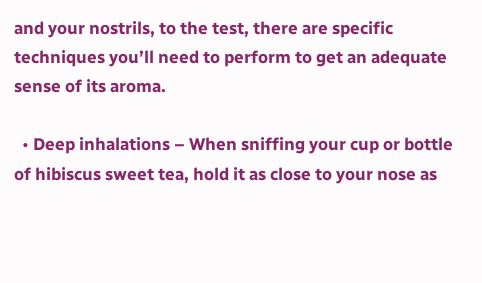and your nostrils, to the test, there are specific techniques you’ll need to perform to get an adequate sense of its aroma.

  • Deep inhalations – When sniffing your cup or bottle of hibiscus sweet tea, hold it as close to your nose as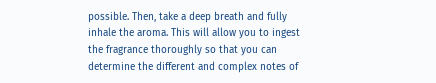possible. Then, take a deep breath and fully inhale the aroma. This will allow you to ingest the fragrance thoroughly so that you can determine the different and complex notes of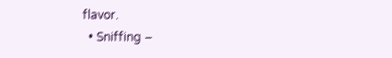flavor.
  • Sniffing –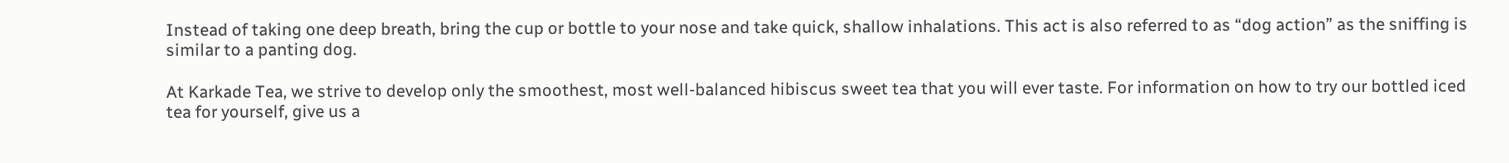Instead of taking one deep breath, bring the cup or bottle to your nose and take quick, shallow inhalations. This act is also referred to as “dog action” as the sniffing is similar to a panting dog.

At Karkade Tea, we strive to develop only the smoothest, most well-balanced hibiscus sweet tea that you will ever taste. For information on how to try our bottled iced tea for yourself, give us a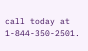call today at 1-844-350-2501.